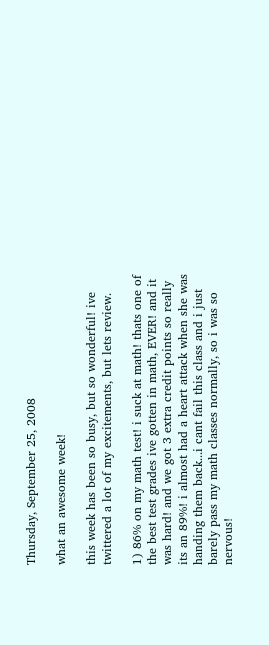Thursday, September 25, 2008

what an awesome week!

this week has been so busy, but so wonderful! ive twittered a lot of my excitements, but lets review.

1) 86% on my math test! i suck at math! thats one of the best test grades ive gotten in math, EVER! and it was hard! and we got 3 extra credit points so really its an 89%! i almost had a heart attack when she was handing them back...i cant fail this class and i just barely pass my math classes normally, so i was so nervous!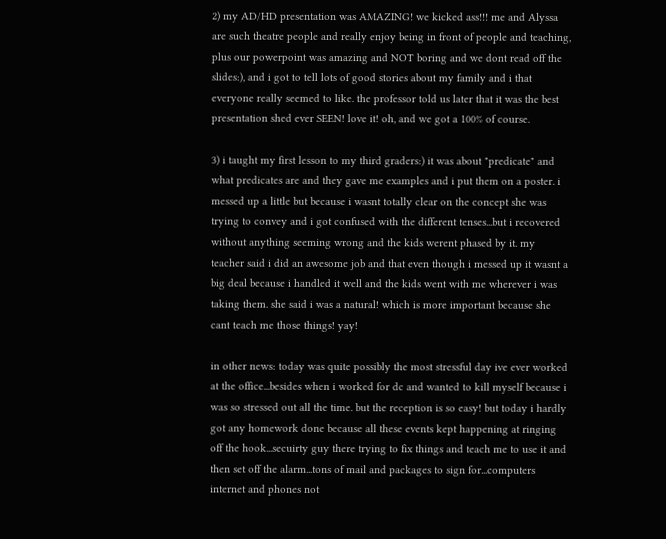2) my AD/HD presentation was AMAZING! we kicked ass!!! me and Alyssa are such theatre people and really enjoy being in front of people and teaching, plus our powerpoint was amazing and NOT boring and we dont read off the slides:), and i got to tell lots of good stories about my family and i that everyone really seemed to like. the professor told us later that it was the best presentation shed ever SEEN! love it! oh, and we got a 100% of course.

3) i taught my first lesson to my third graders:) it was about "predicate" and what predicates are and they gave me examples and i put them on a poster. i messed up a little but because i wasnt totally clear on the concept she was trying to convey and i got confused with the different tenses...but i recovered without anything seeming wrong and the kids werent phased by it. my teacher said i did an awesome job and that even though i messed up it wasnt a big deal because i handled it well and the kids went with me wherever i was taking them. she said i was a natural! which is more important because she cant teach me those things! yay!

in other news: today was quite possibly the most stressful day ive ever worked at the office...besides when i worked for dc and wanted to kill myself because i was so stressed out all the time. but the reception is so easy! but today i hardly got any homework done because all these events kept happening at ringing off the hook...secuirty guy there trying to fix things and teach me to use it and then set off the alarm...tons of mail and packages to sign for...computers internet and phones not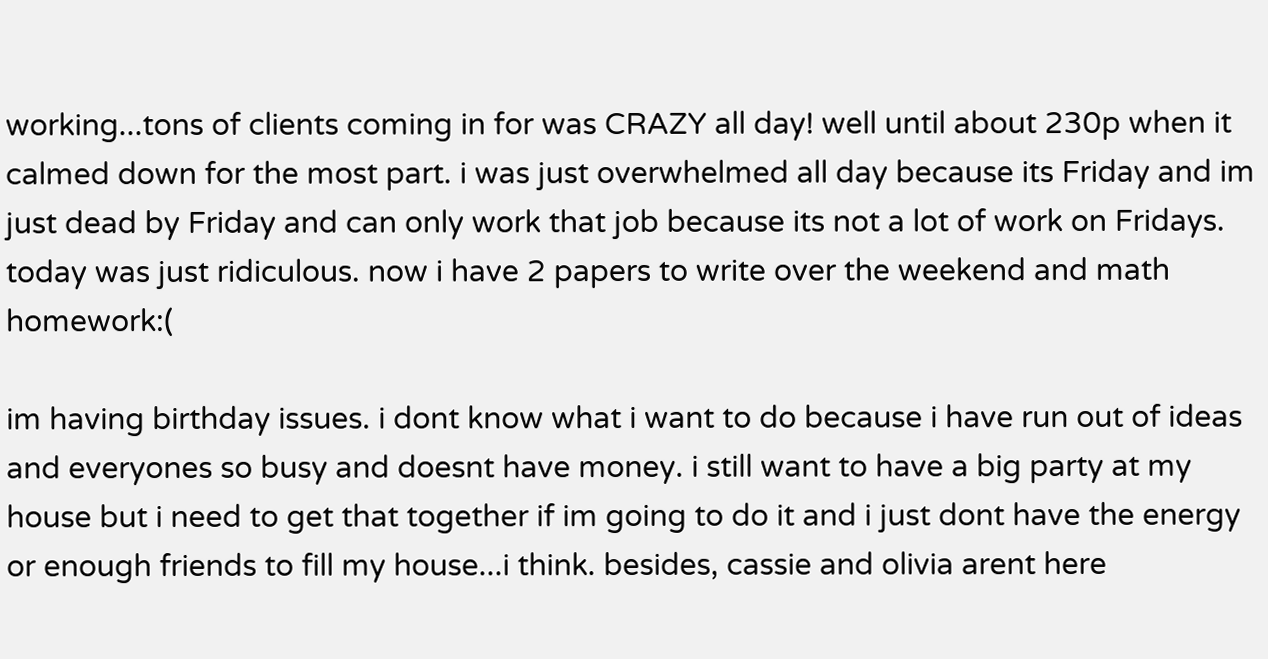working...tons of clients coming in for was CRAZY all day! well until about 230p when it calmed down for the most part. i was just overwhelmed all day because its Friday and im just dead by Friday and can only work that job because its not a lot of work on Fridays. today was just ridiculous. now i have 2 papers to write over the weekend and math homework:(

im having birthday issues. i dont know what i want to do because i have run out of ideas and everyones so busy and doesnt have money. i still want to have a big party at my house but i need to get that together if im going to do it and i just dont have the energy or enough friends to fill my house...i think. besides, cassie and olivia arent here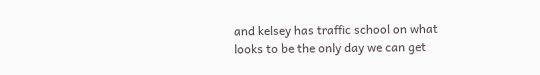and kelsey has traffic school on what looks to be the only day we can get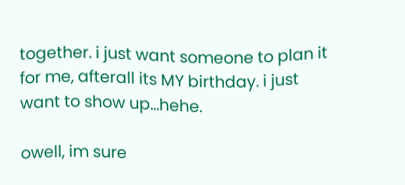together. i just want someone to plan it for me, afterall its MY birthday. i just want to show up...hehe.

owell, im sure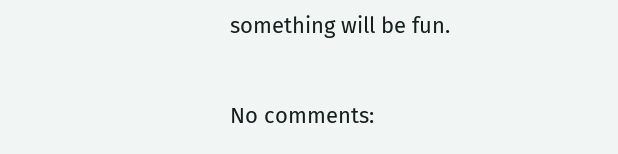something will be fun.

No comments: